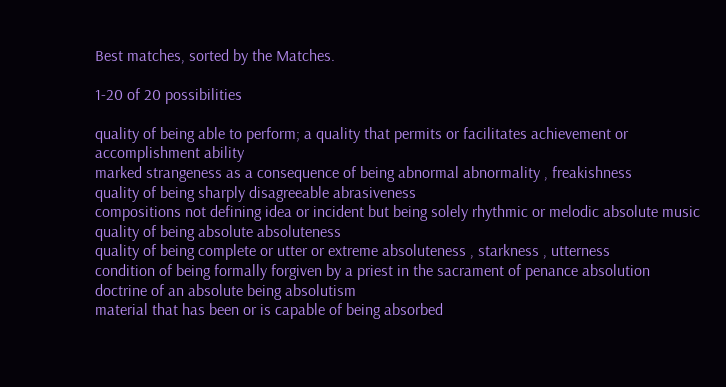Best matches, sorted by the Matches.

1-20 of 20 possibilities

quality of being able to perform; a quality that permits or facilitates achievement or accomplishment ability
marked strangeness as a consequence of being abnormal abnormality , freakishness
quality of being sharply disagreeable abrasiveness
compositions not defining idea or incident but being solely rhythmic or melodic absolute music
quality of being absolute absoluteness
quality of being complete or utter or extreme absoluteness , starkness , utterness
condition of being formally forgiven by a priest in the sacrament of penance absolution
doctrine of an absolute being absolutism
material that has been or is capable of being absorbed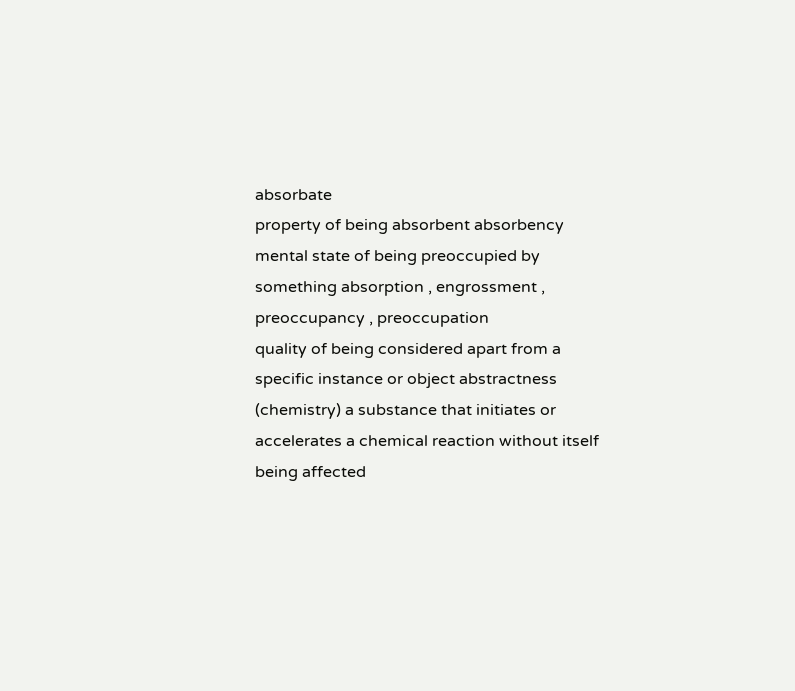absorbate
property of being absorbent absorbency
mental state of being preoccupied by something absorption , engrossment , preoccupancy , preoccupation
quality of being considered apart from a specific instance or object abstractness
(chemistry) a substance that initiates or accelerates a chemical reaction without itself being affected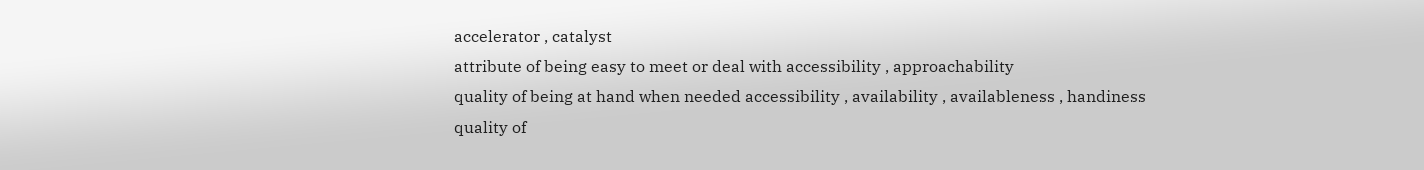accelerator , catalyst
attribute of being easy to meet or deal with accessibility , approachability
quality of being at hand when needed accessibility , availability , availableness , handiness
quality of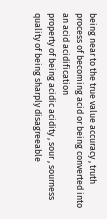being near to the true value accuracy , truth
process of becoming acid or being converted into an acid acidification
property of being acidic acidity , sour , sourness
quality of being sharply disagreeable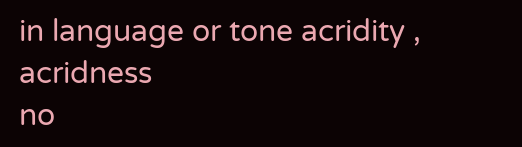in language or tone acridity , acridness
no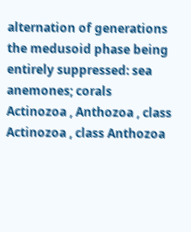alternation of generations the medusoid phase being entirely suppressed: sea anemones; corals Actinozoa , Anthozoa , class Actinozoa , class Anthozoa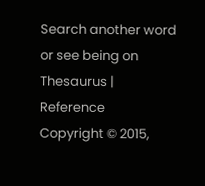Search another word or see being on Thesaurus | Reference
Copyright © 2015,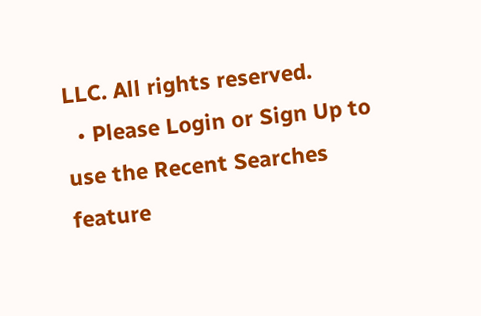LLC. All rights reserved.
  • Please Login or Sign Up to use the Recent Searches feature